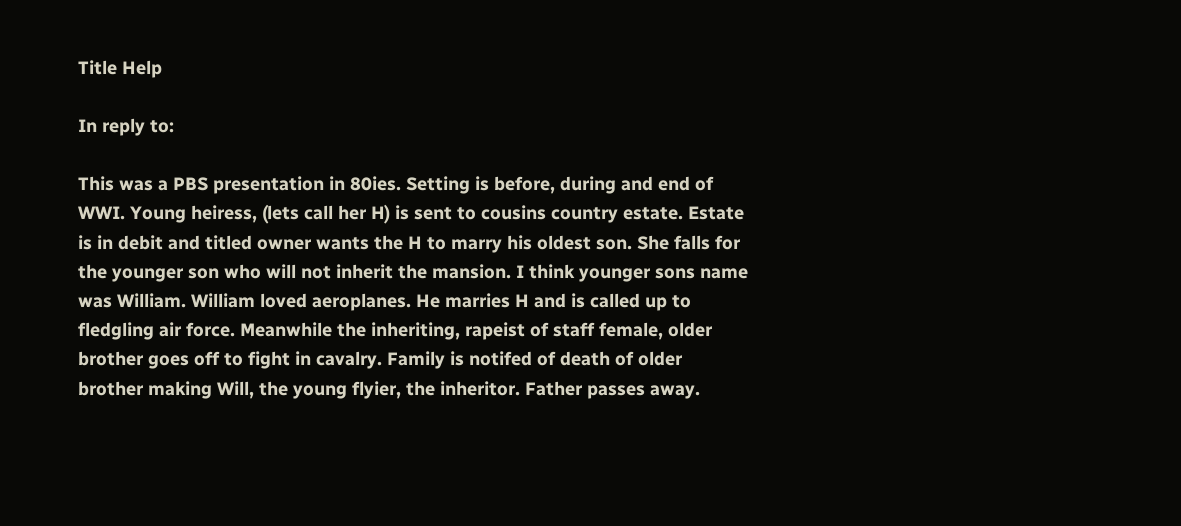Title Help

In reply to:

This was a PBS presentation in 80ies. Setting is before, during and end of WWI. Young heiress, (lets call her H) is sent to cousins country estate. Estate is in debit and titled owner wants the H to marry his oldest son. She falls for the younger son who will not inherit the mansion. I think younger sons name was William. William loved aeroplanes. He marries H and is called up to fledgling air force. Meanwhile the inheriting, rapeist of staff female, older brother goes off to fight in cavalry. Family is notifed of death of older brother making Will, the young flyier, the inheritor. Father passes away.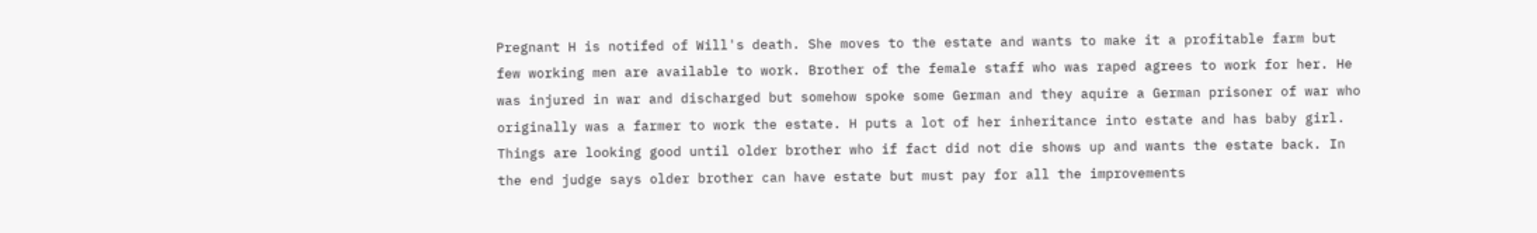Pregnant H is notifed of Will's death. She moves to the estate and wants to make it a profitable farm but few working men are available to work. Brother of the female staff who was raped agrees to work for her. He was injured in war and discharged but somehow spoke some German and they aquire a German prisoner of war who originally was a farmer to work the estate. H puts a lot of her inheritance into estate and has baby girl. Things are looking good until older brother who if fact did not die shows up and wants the estate back. In the end judge says older brother can have estate but must pay for all the improvements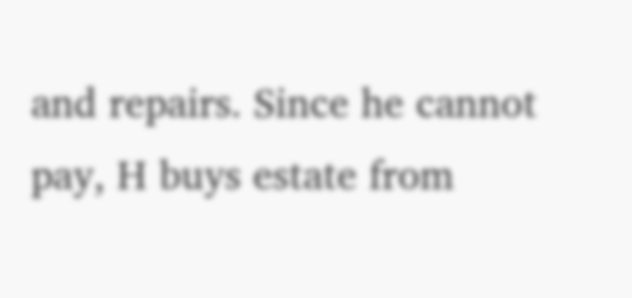and repairs. Since he cannot pay, H buys estate from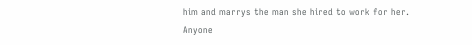him and marrys the man she hired to work for her. Anyone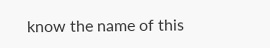know the name of this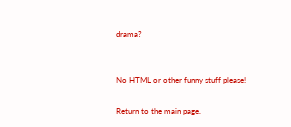drama?


No HTML or other funny stuff please!

Return to the main page.